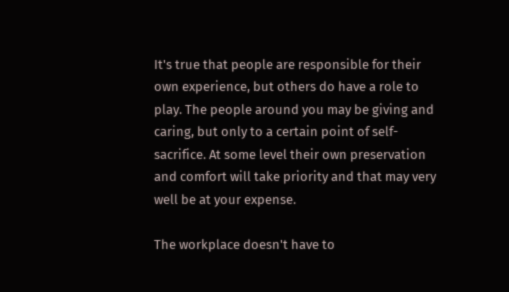It's true that people are responsible for their own experience, but others do have a role to play. The people around you may be giving and caring, but only to a certain point of self-sacrifice. At some level their own preservation and comfort will take priority and that may very well be at your expense.

The workplace doesn't have to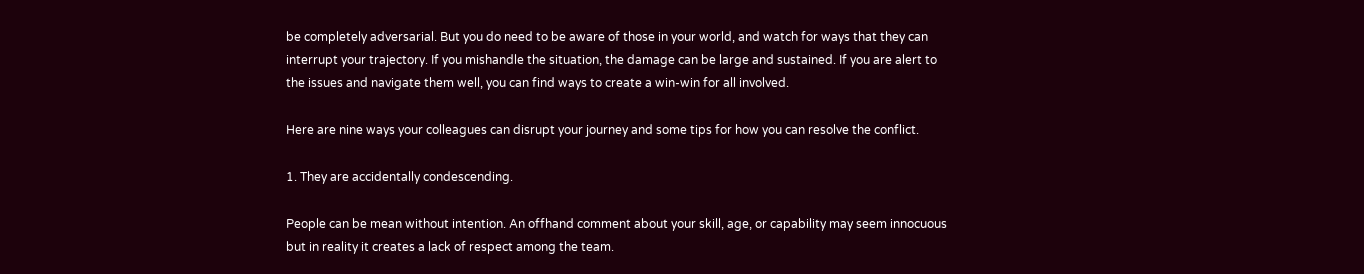be completely adversarial. But you do need to be aware of those in your world, and watch for ways that they can interrupt your trajectory. If you mishandle the situation, the damage can be large and sustained. If you are alert to the issues and navigate them well, you can find ways to create a win-win for all involved.

Here are nine ways your colleagues can disrupt your journey and some tips for how you can resolve the conflict.

1. They are accidentally condescending.

People can be mean without intention. An offhand comment about your skill, age, or capability may seem innocuous but in reality it creates a lack of respect among the team.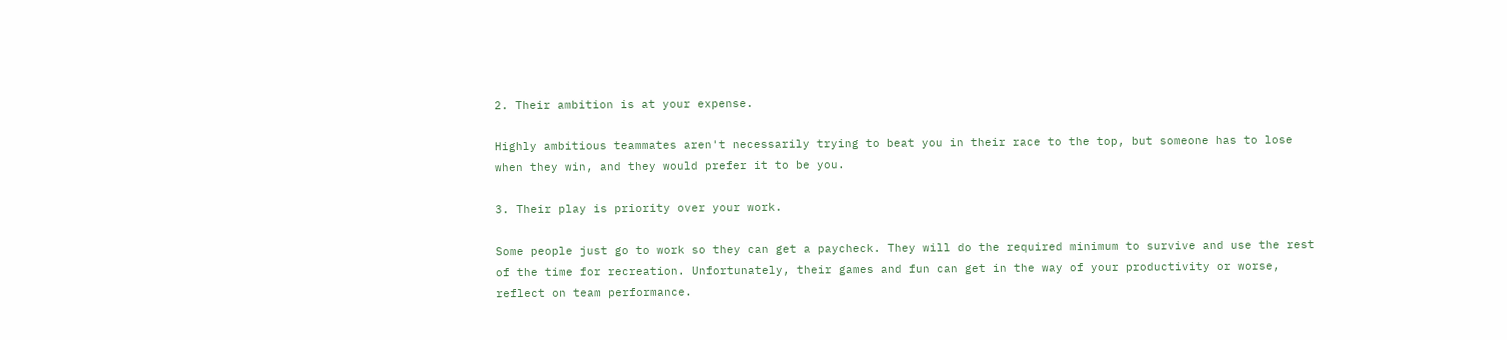2. Their ambition is at your expense.

Highly ambitious teammates aren't necessarily trying to beat you in their race to the top, but someone has to lose when they win, and they would prefer it to be you.

3. Their play is priority over your work.

Some people just go to work so they can get a paycheck. They will do the required minimum to survive and use the rest of the time for recreation. Unfortunately, their games and fun can get in the way of your productivity or worse, reflect on team performance.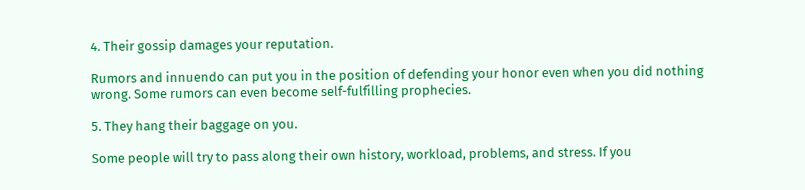4. Their gossip damages your reputation.

Rumors and innuendo can put you in the position of defending your honor even when you did nothing wrong. Some rumors can even become self-fulfilling prophecies.

5. They hang their baggage on you.

Some people will try to pass along their own history, workload, problems, and stress. If you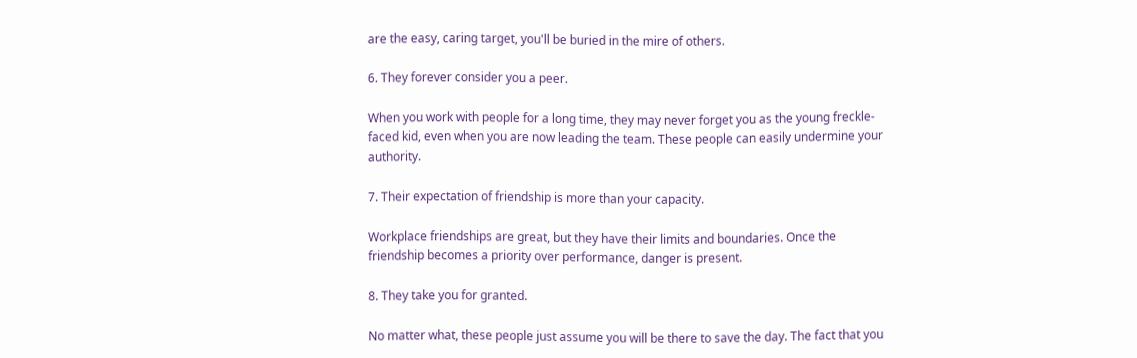are the easy, caring target, you'll be buried in the mire of others.

6. They forever consider you a peer.

When you work with people for a long time, they may never forget you as the young freckle-faced kid, even when you are now leading the team. These people can easily undermine your authority.

7. Their expectation of friendship is more than your capacity.

Workplace friendships are great, but they have their limits and boundaries. Once the friendship becomes a priority over performance, danger is present.

8. They take you for granted.

No matter what, these people just assume you will be there to save the day. The fact that you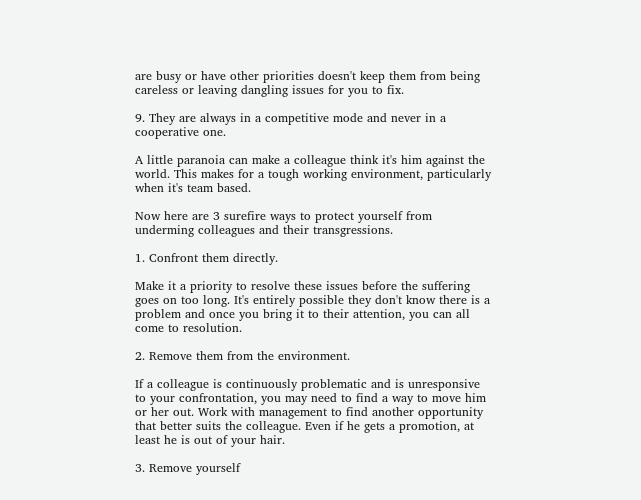are busy or have other priorities doesn't keep them from being careless or leaving dangling issues for you to fix.

9. They are always in a competitive mode and never in a cooperative one.

A little paranoia can make a colleague think it's him against the world. This makes for a tough working environment, particularly when it's team based.

Now here are 3 surefire ways to protect yourself from underming colleagues and their transgressions.

1. Confront them directly.

Make it a priority to resolve these issues before the suffering goes on too long. It's entirely possible they don't know there is a problem and once you bring it to their attention, you can all come to resolution.

2. Remove them from the environment.

If a colleague is continuously problematic and is unresponsive to your confrontation, you may need to find a way to move him or her out. Work with management to find another opportunity that better suits the colleague. Even if he gets a promotion, at least he is out of your hair.

3. Remove yourself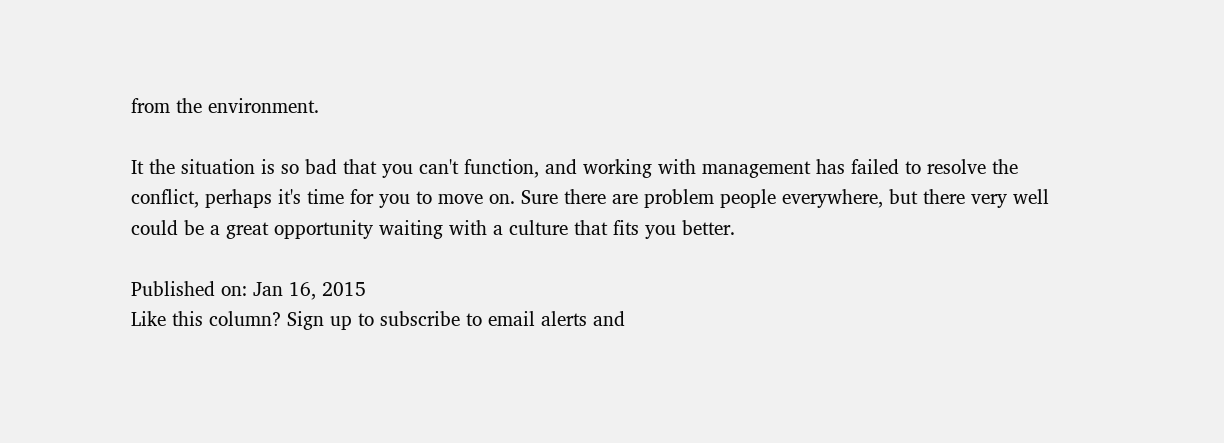from the environment.

It the situation is so bad that you can't function, and working with management has failed to resolve the conflict, perhaps it's time for you to move on. Sure there are problem people everywhere, but there very well could be a great opportunity waiting with a culture that fits you better.

Published on: Jan 16, 2015
Like this column? Sign up to subscribe to email alerts and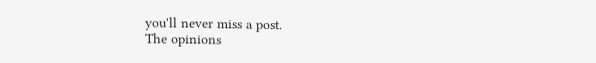you'll never miss a post.
The opinions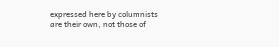expressed here by columnists are their own, not those of